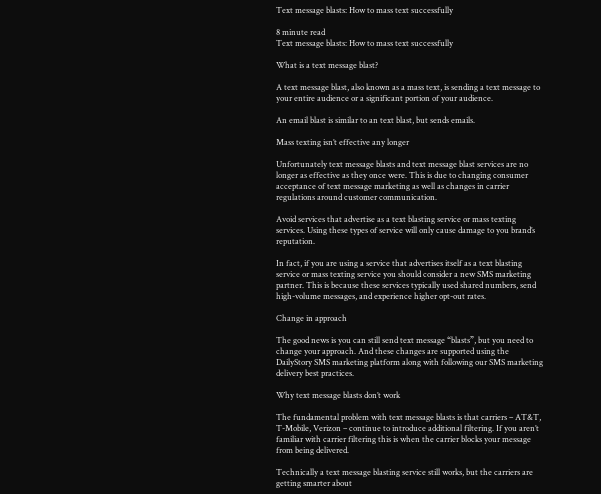Text message blasts: How to mass text successfully

8 minute read
Text message blasts: How to mass text successfully

What is a text message blast?

A text message blast, also known as a mass text, is sending a text message to your entire audience or a significant portion of your audience.

An email blast is similar to an text blast, but sends emails.

Mass texting isn’t effective any longer

Unfortunately text message blasts and text message blast services are no longer as effective as they once were. This is due to changing consumer acceptance of text message marketing as well as changes in carrier regulations around customer communication.

Avoid services that advertise as a text blasting service or mass texting services. Using these types of service will only cause damage to you brand’s reputation.

In fact, if you are using a service that advertises itself as a text blasting service or mass texting service you should consider a new SMS marketing partner. This is because these services typically used shared numbers, send high-volume messages, and experience higher opt-out rates.

Change in approach

The good news is you can still send text message “blasts”, but you need to change your approach. And these changes are supported using the DailyStory SMS marketing platform along with following our SMS marketing delivery best practices.

Why text message blasts don’t work

The fundamental problem with text message blasts is that carriers – AT&T, T-Mobile, Verizon – continue to introduce additional filtering. If you aren’t familiar with carrier filtering this is when the carrier blocks your message from being delivered.

Technically a text message blasting service still works, but the carriers are getting smarter about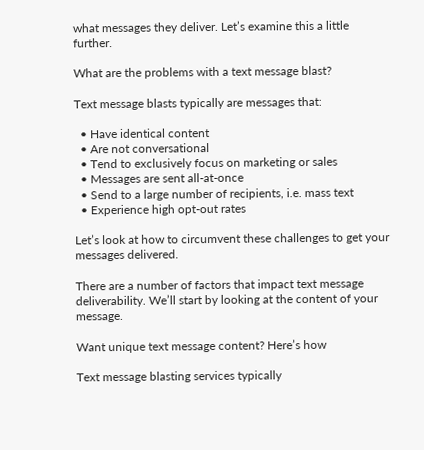what messages they deliver. Let’s examine this a little further.

What are the problems with a text message blast?

Text message blasts typically are messages that:

  • Have identical content
  • Are not conversational
  • Tend to exclusively focus on marketing or sales
  • Messages are sent all-at-once
  • Send to a large number of recipients, i.e. mass text
  • Experience high opt-out rates

Let’s look at how to circumvent these challenges to get your messages delivered.

There are a number of factors that impact text message deliverability. We’ll start by looking at the content of your message.

Want unique text message content? Here’s how

Text message blasting services typically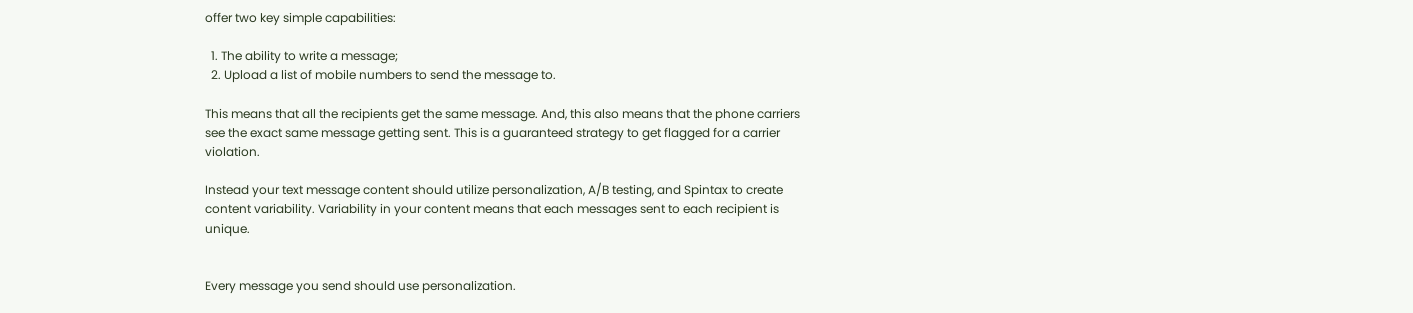offer two key simple capabilities:

  1. The ability to write a message;
  2. Upload a list of mobile numbers to send the message to.

This means that all the recipients get the same message. And, this also means that the phone carriers see the exact same message getting sent. This is a guaranteed strategy to get flagged for a carrier violation.

Instead your text message content should utilize personalization, A/B testing, and Spintax to create content variability. Variability in your content means that each messages sent to each recipient is unique.


Every message you send should use personalization.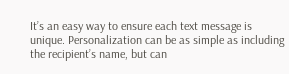It’s an easy way to ensure each text message is unique. Personalization can be as simple as including the recipient’s name, but can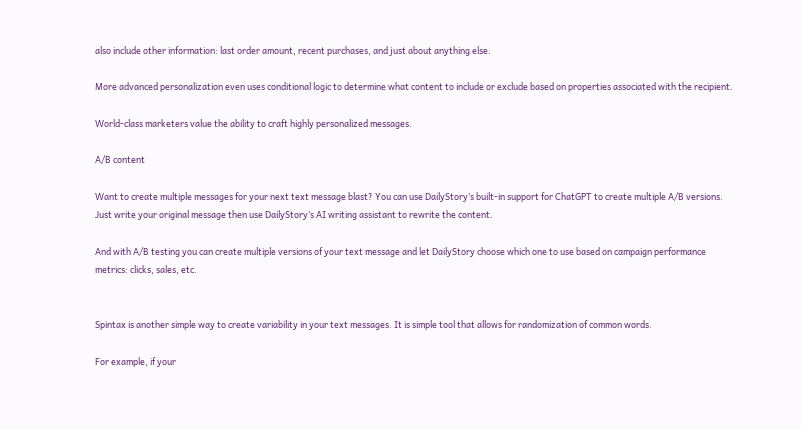also include other information: last order amount, recent purchases, and just about anything else.

More advanced personalization even uses conditional logic to determine what content to include or exclude based on properties associated with the recipient.

World-class marketers value the ability to craft highly personalized messages.

A/B content

Want to create multiple messages for your next text message blast? You can use DailyStory’s built-in support for ChatGPT to create multiple A/B versions. Just write your original message then use DailyStory’s AI writing assistant to rewrite the content.

And with A/B testing you can create multiple versions of your text message and let DailyStory choose which one to use based on campaign performance metrics: clicks, sales, etc.


Spintax is another simple way to create variability in your text messages. It is simple tool that allows for randomization of common words.

For example, if your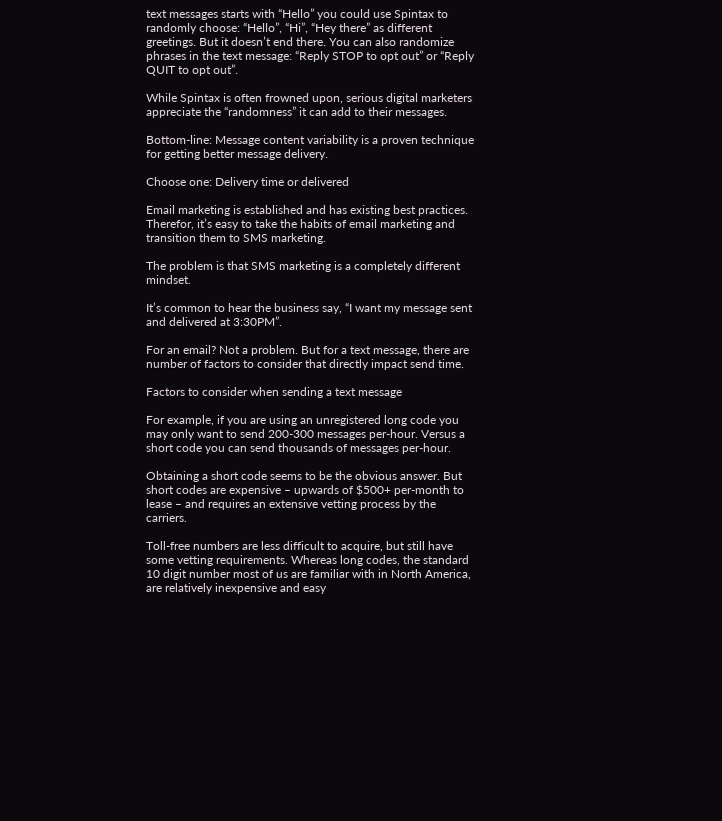text messages starts with “Hello” you could use Spintax to randomly choose: “Hello”, “Hi”, “Hey there” as different greetings. But it doesn’t end there. You can also randomize phrases in the text message: “Reply STOP to opt out” or “Reply QUIT to opt out”.

While Spintax is often frowned upon, serious digital marketers appreciate the “randomness” it can add to their messages.

Bottom-line: Message content variability is a proven technique for getting better message delivery.

Choose one: Delivery time or delivered

Email marketing is established and has existing best practices. Therefor, it’s easy to take the habits of email marketing and transition them to SMS marketing.

The problem is that SMS marketing is a completely different mindset.

It’s common to hear the business say, “I want my message sent and delivered at 3:30PM”.

For an email? Not a problem. But for a text message, there are number of factors to consider that directly impact send time.

Factors to consider when sending a text message

For example, if you are using an unregistered long code you may only want to send 200-300 messages per-hour. Versus a short code you can send thousands of messages per-hour.

Obtaining a short code seems to be the obvious answer. But short codes are expensive – upwards of $500+ per-month to lease – and requires an extensive vetting process by the carriers.

Toll-free numbers are less difficult to acquire, but still have some vetting requirements. Whereas long codes, the standard 10 digit number most of us are familiar with in North America, are relatively inexpensive and easy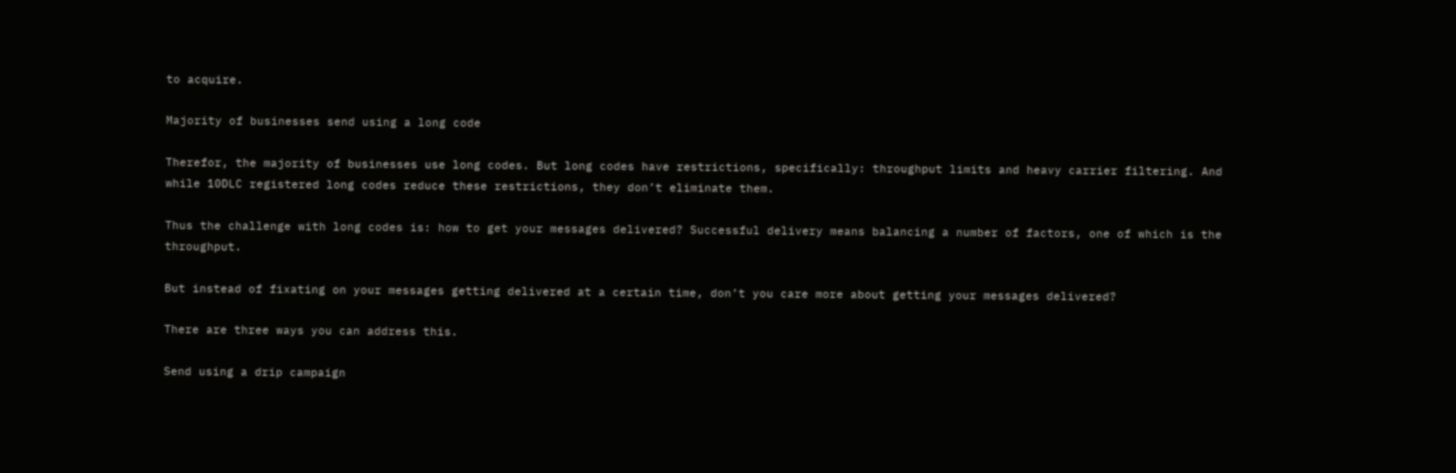to acquire.

Majority of businesses send using a long code

Therefor, the majority of businesses use long codes. But long codes have restrictions, specifically: throughput limits and heavy carrier filtering. And while 10DLC registered long codes reduce these restrictions, they don’t eliminate them.

Thus the challenge with long codes is: how to get your messages delivered? Successful delivery means balancing a number of factors, one of which is the throughput.

But instead of fixating on your messages getting delivered at a certain time, don’t you care more about getting your messages delivered?

There are three ways you can address this.

Send using a drip campaign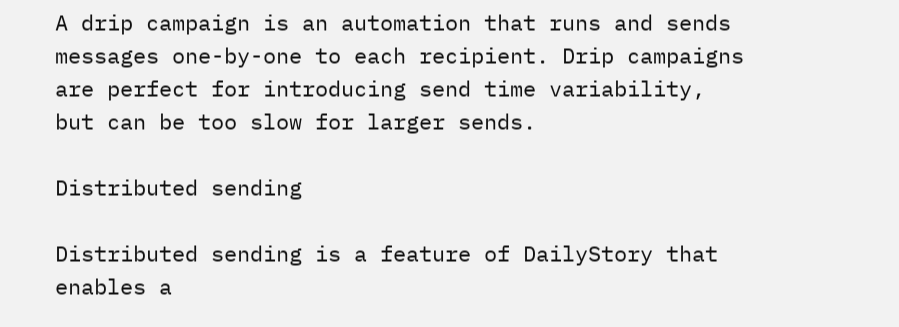A drip campaign is an automation that runs and sends messages one-by-one to each recipient. Drip campaigns are perfect for introducing send time variability, but can be too slow for larger sends.

Distributed sending

Distributed sending is a feature of DailyStory that enables a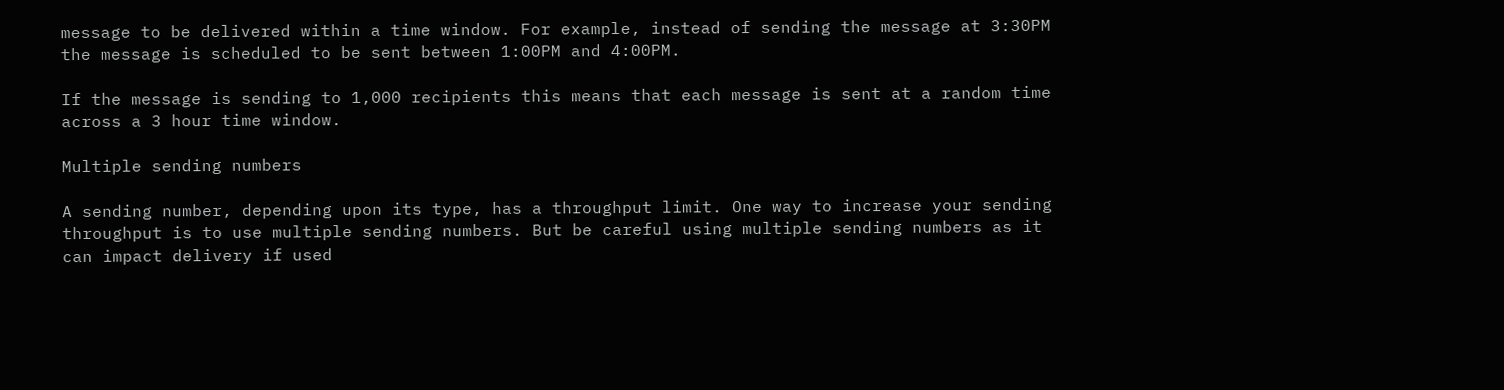message to be delivered within a time window. For example, instead of sending the message at 3:30PM the message is scheduled to be sent between 1:00PM and 4:00PM.

If the message is sending to 1,000 recipients this means that each message is sent at a random time across a 3 hour time window.

Multiple sending numbers

A sending number, depending upon its type, has a throughput limit. One way to increase your sending throughput is to use multiple sending numbers. But be careful using multiple sending numbers as it can impact delivery if used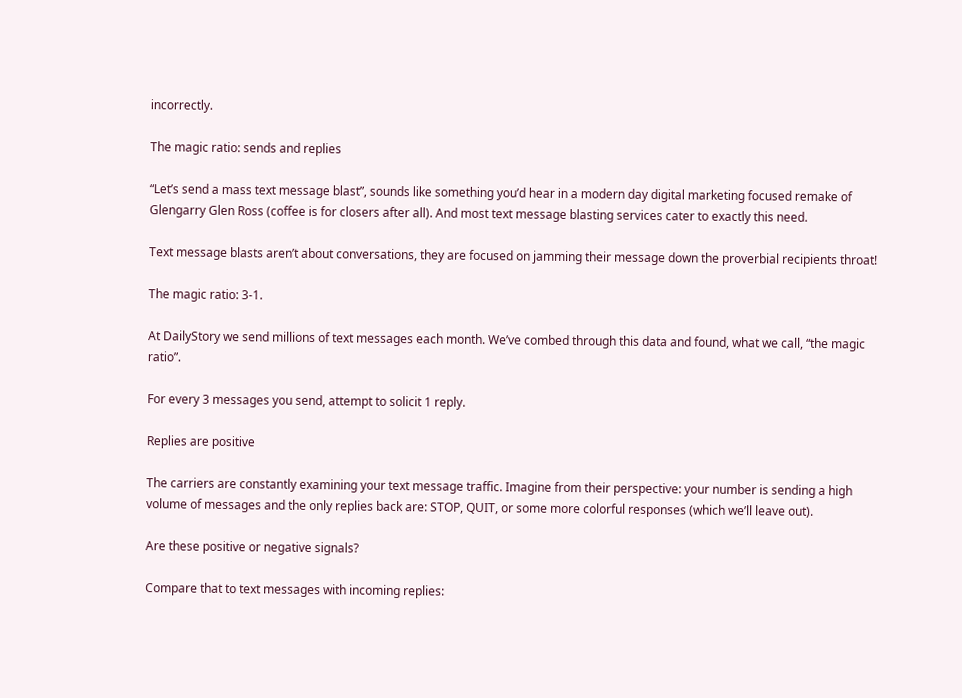incorrectly.

The magic ratio: sends and replies

“Let’s send a mass text message blast”, sounds like something you’d hear in a modern day digital marketing focused remake of Glengarry Glen Ross (coffee is for closers after all). And most text message blasting services cater to exactly this need.

Text message blasts aren’t about conversations, they are focused on jamming their message down the proverbial recipients throat!

The magic ratio: 3-1.

At DailyStory we send millions of text messages each month. We’ve combed through this data and found, what we call, “the magic ratio”.

For every 3 messages you send, attempt to solicit 1 reply.

Replies are positive

The carriers are constantly examining your text message traffic. Imagine from their perspective: your number is sending a high volume of messages and the only replies back are: STOP, QUIT, or some more colorful responses (which we’ll leave out).

Are these positive or negative signals?

Compare that to text messages with incoming replies: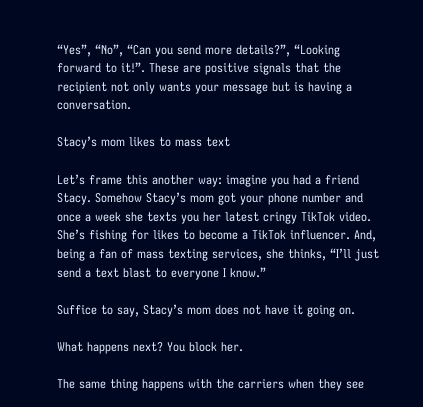“Yes”, “No”, “Can you send more details?”, “Looking forward to it!”. These are positive signals that the recipient not only wants your message but is having a conversation.

Stacy’s mom likes to mass text

Let’s frame this another way: imagine you had a friend Stacy. Somehow Stacy’s mom got your phone number and once a week she texts you her latest cringy TikTok video. She’s fishing for likes to become a TikTok influencer. And, being a fan of mass texting services, she thinks, “I’ll just send a text blast to everyone I know.”

Suffice to say, Stacy’s mom does not have it going on.

What happens next? You block her.

The same thing happens with the carriers when they see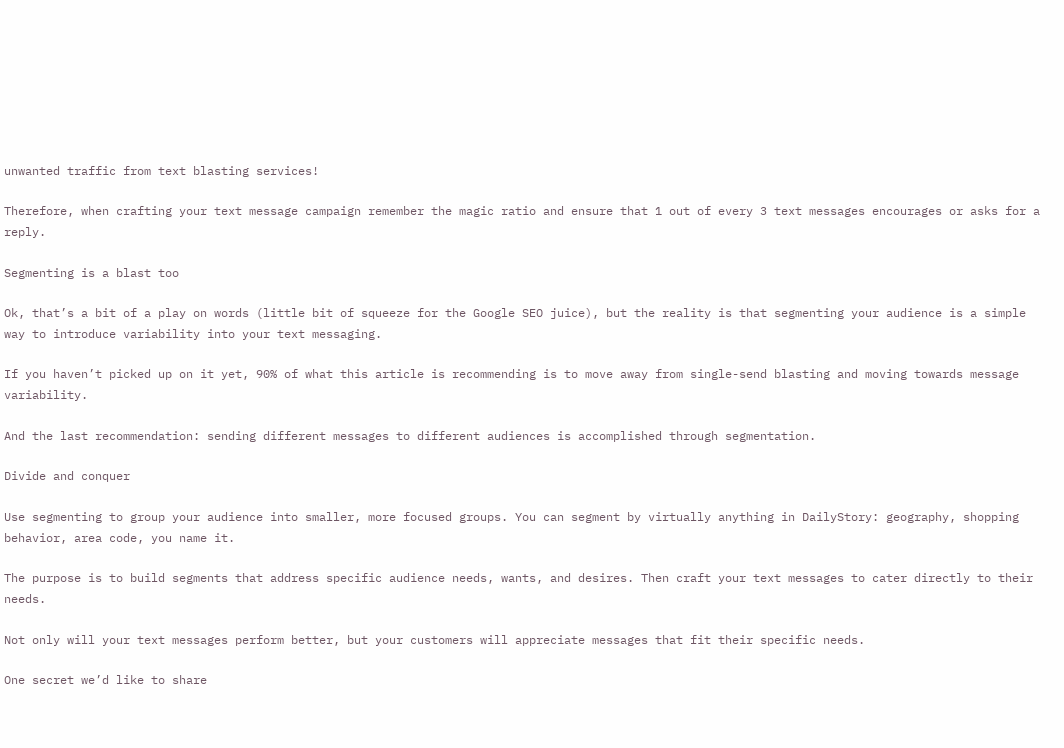unwanted traffic from text blasting services!

Therefore, when crafting your text message campaign remember the magic ratio and ensure that 1 out of every 3 text messages encourages or asks for a reply.

Segmenting is a blast too

Ok, that’s a bit of a play on words (little bit of squeeze for the Google SEO juice), but the reality is that segmenting your audience is a simple way to introduce variability into your text messaging.

If you haven’t picked up on it yet, 90% of what this article is recommending is to move away from single-send blasting and moving towards message variability.

And the last recommendation: sending different messages to different audiences is accomplished through segmentation.

Divide and conquer

Use segmenting to group your audience into smaller, more focused groups. You can segment by virtually anything in DailyStory: geography, shopping behavior, area code, you name it.

The purpose is to build segments that address specific audience needs, wants, and desires. Then craft your text messages to cater directly to their needs.

Not only will your text messages perform better, but your customers will appreciate messages that fit their specific needs.

One secret we’d like to share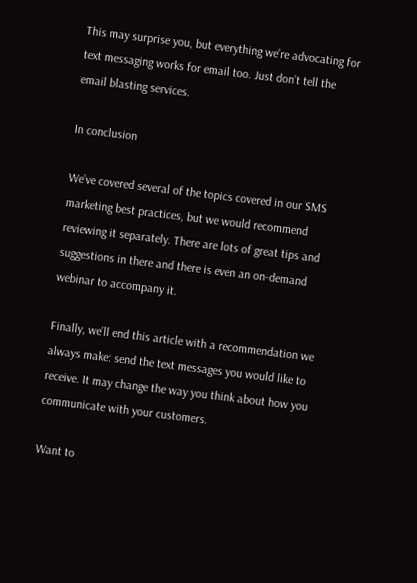This may surprise you, but everything we’re advocating for text messaging works for email too. Just don’t tell the email blasting services.

In conclusion

We’ve covered several of the topics covered in our SMS marketing best practices, but we would recommend reviewing it separately. There are lots of great tips and suggestions in there and there is even an on-demand webinar to accompany it.

Finally, we’ll end this article with a recommendation we always make: send the text messages you would like to receive. It may change the way you think about how you communicate with your customers.

Want to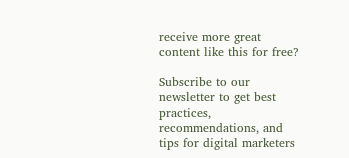receive more great content like this for free?

Subscribe to our newsletter to get best practices, recommendations, and tips for digital marketers